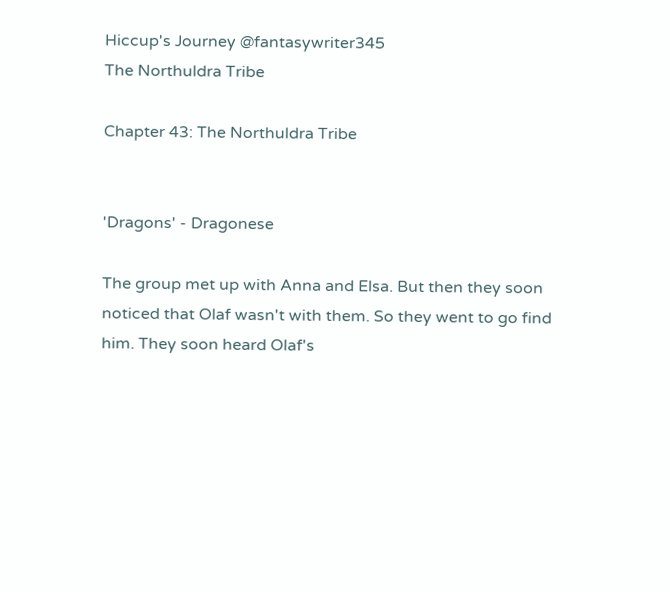Hiccup's Journey @fantasywriter345
The Northuldra Tribe

Chapter 43: The Northuldra Tribe


'Dragons' - Dragonese

The group met up with Anna and Elsa. But then they soon noticed that Olaf wasn't with them. So they went to go find him. They soon heard Olaf's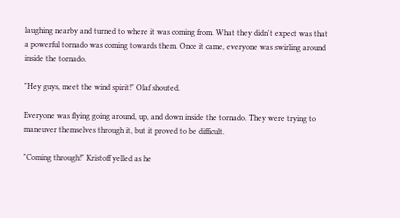laughing nearby and turned to where it was coming from. What they didn't expect was that a powerful tornado was coming towards them. Once it came, everyone was swirling around inside the tornado.

"Hey guys, meet the wind spirit!" Olaf shouted.

Everyone was flying going around, up, and down inside the tornado. They were trying to maneuver themselves through it, but it proved to be difficult.

"Coming through!" Kristoff yelled as he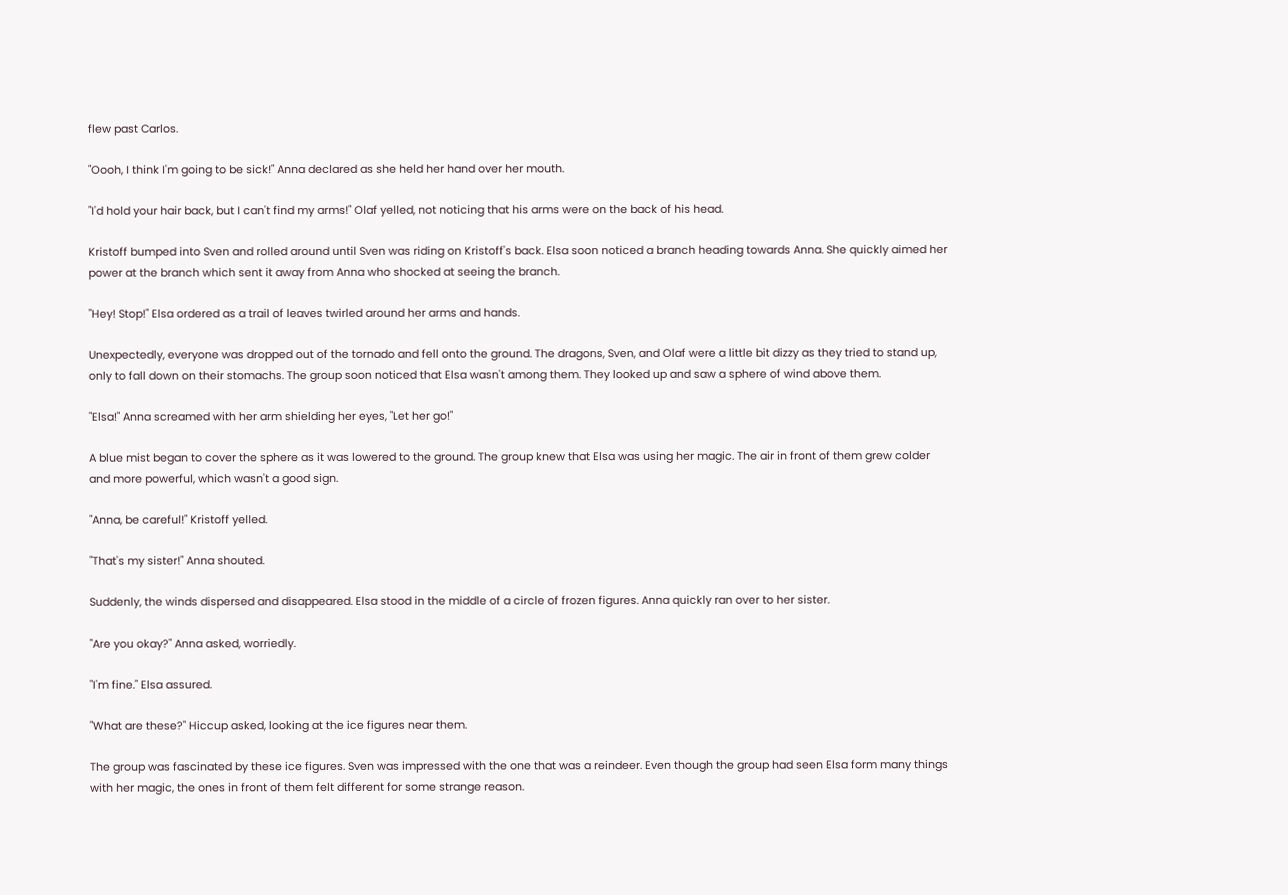flew past Carlos.

"Oooh, I think I'm going to be sick!" Anna declared as she held her hand over her mouth.

"I'd hold your hair back, but I can't find my arms!" Olaf yelled, not noticing that his arms were on the back of his head.

Kristoff bumped into Sven and rolled around until Sven was riding on Kristoff's back. Elsa soon noticed a branch heading towards Anna. She quickly aimed her power at the branch which sent it away from Anna who shocked at seeing the branch.

"Hey! Stop!" Elsa ordered as a trail of leaves twirled around her arms and hands.

Unexpectedly, everyone was dropped out of the tornado and fell onto the ground. The dragons, Sven, and Olaf were a little bit dizzy as they tried to stand up, only to fall down on their stomachs. The group soon noticed that Elsa wasn't among them. They looked up and saw a sphere of wind above them.

"Elsa!" Anna screamed with her arm shielding her eyes, "Let her go!"

A blue mist began to cover the sphere as it was lowered to the ground. The group knew that Elsa was using her magic. The air in front of them grew colder and more powerful, which wasn't a good sign.

"Anna, be careful!" Kristoff yelled.

"That's my sister!" Anna shouted.

Suddenly, the winds dispersed and disappeared. Elsa stood in the middle of a circle of frozen figures. Anna quickly ran over to her sister.

"Are you okay?" Anna asked, worriedly.

"I'm fine." Elsa assured.

"What are these?" Hiccup asked, looking at the ice figures near them.

The group was fascinated by these ice figures. Sven was impressed with the one that was a reindeer. Even though the group had seen Elsa form many things with her magic, the ones in front of them felt different for some strange reason.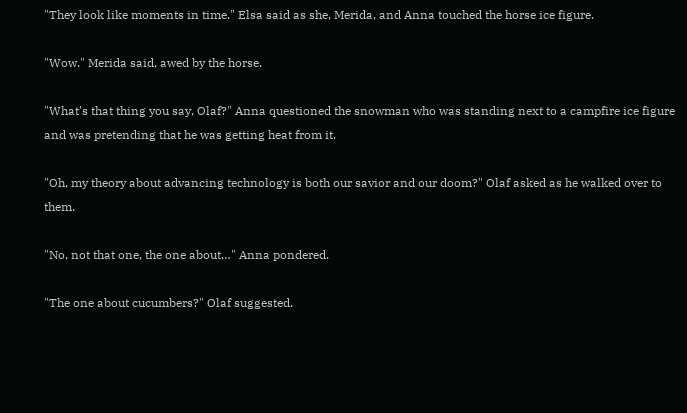"They look like moments in time." Elsa said as she, Merida, and Anna touched the horse ice figure.

"Wow." Merida said, awed by the horse.

"What's that thing you say, Olaf?" Anna questioned the snowman who was standing next to a campfire ice figure and was pretending that he was getting heat from it.

"Oh, my theory about advancing technology is both our savior and our doom?" Olaf asked as he walked over to them.

"No, not that one, the one about…" Anna pondered.

"The one about cucumbers?" Olaf suggested.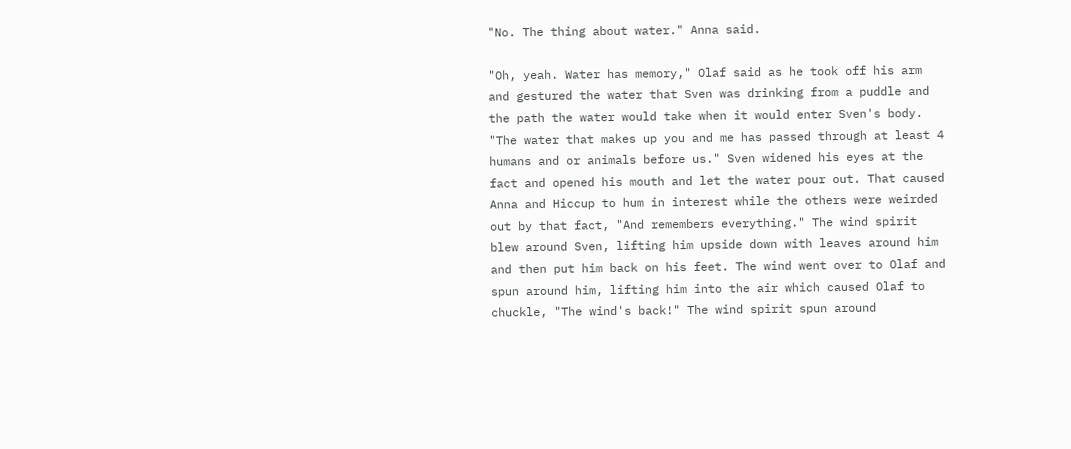"No. The thing about water." Anna said.

"Oh, yeah. Water has memory," Olaf said as he took off his arm and gestured the water that Sven was drinking from a puddle and the path the water would take when it would enter Sven's body. "The water that makes up you and me has passed through at least 4 humans and or animals before us." Sven widened his eyes at the fact and opened his mouth and let the water pour out. That caused Anna and Hiccup to hum in interest while the others were weirded out by that fact, "And remembers everything." The wind spirit blew around Sven, lifting him upside down with leaves around him and then put him back on his feet. The wind went over to Olaf and spun around him, lifting him into the air which caused Olaf to chuckle, "The wind's back!" The wind spirit spun around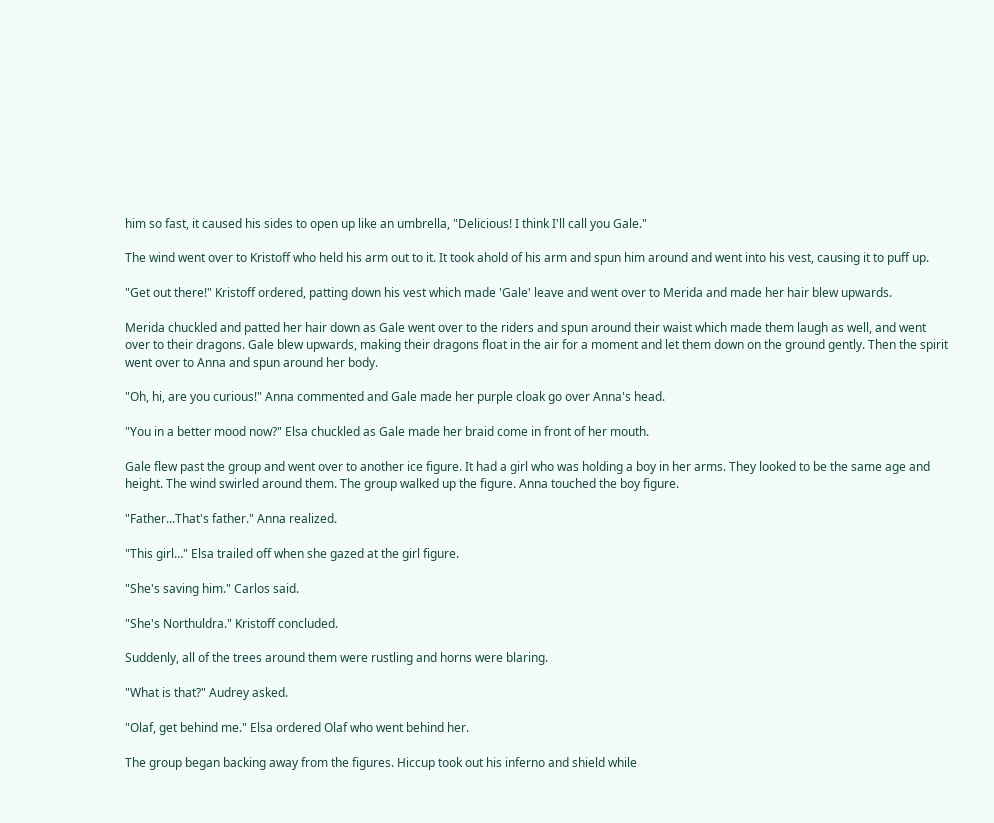him so fast, it caused his sides to open up like an umbrella, "Delicious! I think I'll call you Gale."

The wind went over to Kristoff who held his arm out to it. It took ahold of his arm and spun him around and went into his vest, causing it to puff up.

"Get out there!" Kristoff ordered, patting down his vest which made 'Gale' leave and went over to Merida and made her hair blew upwards.

Merida chuckled and patted her hair down as Gale went over to the riders and spun around their waist which made them laugh as well, and went over to their dragons. Gale blew upwards, making their dragons float in the air for a moment and let them down on the ground gently. Then the spirit went over to Anna and spun around her body.

"Oh, hi, are you curious!" Anna commented and Gale made her purple cloak go over Anna's head.

"You in a better mood now?" Elsa chuckled as Gale made her braid come in front of her mouth.

Gale flew past the group and went over to another ice figure. It had a girl who was holding a boy in her arms. They looked to be the same age and height. The wind swirled around them. The group walked up the figure. Anna touched the boy figure.

"Father...That's father." Anna realized.

"This girl…" Elsa trailed off when she gazed at the girl figure.

"She's saving him." Carlos said.

"She's Northuldra." Kristoff concluded.

Suddenly, all of the trees around them were rustling and horns were blaring.

"What is that?" Audrey asked.

"Olaf, get behind me." Elsa ordered Olaf who went behind her.

The group began backing away from the figures. Hiccup took out his inferno and shield while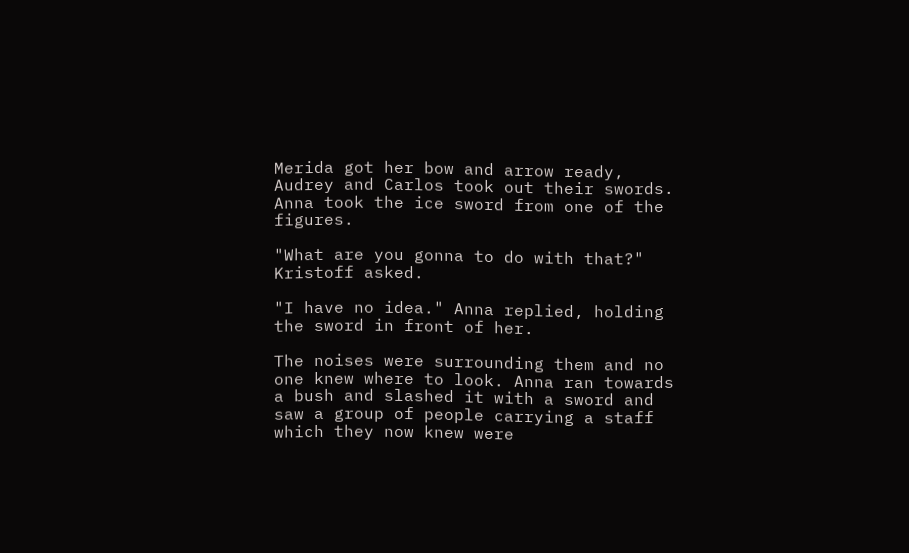Merida got her bow and arrow ready, Audrey and Carlos took out their swords. Anna took the ice sword from one of the figures.

"What are you gonna to do with that?" Kristoff asked.

"I have no idea." Anna replied, holding the sword in front of her.

The noises were surrounding them and no one knew where to look. Anna ran towards a bush and slashed it with a sword and saw a group of people carrying a staff which they now knew were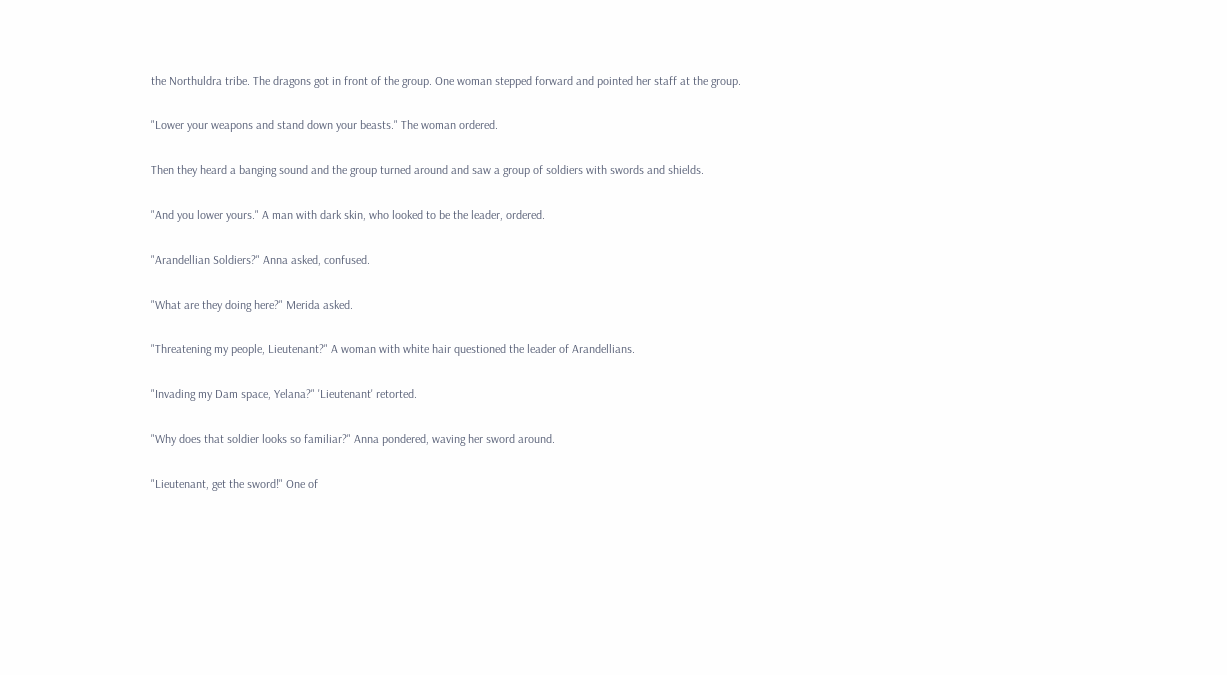the Northuldra tribe. The dragons got in front of the group. One woman stepped forward and pointed her staff at the group.

"Lower your weapons and stand down your beasts." The woman ordered.

Then they heard a banging sound and the group turned around and saw a group of soldiers with swords and shields.

"And you lower yours." A man with dark skin, who looked to be the leader, ordered.

"Arandellian Soldiers?" Anna asked, confused.

"What are they doing here?" Merida asked.

"Threatening my people, Lieutenant?" A woman with white hair questioned the leader of Arandellians.

"Invading my Dam space, Yelana?" 'Lieutenant' retorted.

"Why does that soldier looks so familiar?" Anna pondered, waving her sword around.

"Lieutenant, get the sword!" One of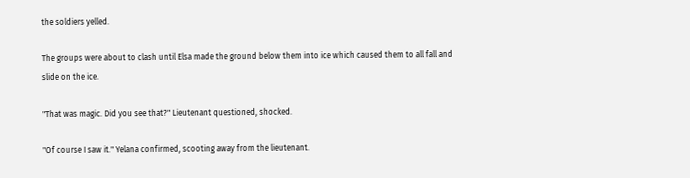the soldiers yelled.

The groups were about to clash until Elsa made the ground below them into ice which caused them to all fall and slide on the ice.

"That was magic. Did you see that?" Lieutenant questioned, shocked.

"Of course I saw it." Yelana confirmed, scooting away from the lieutenant.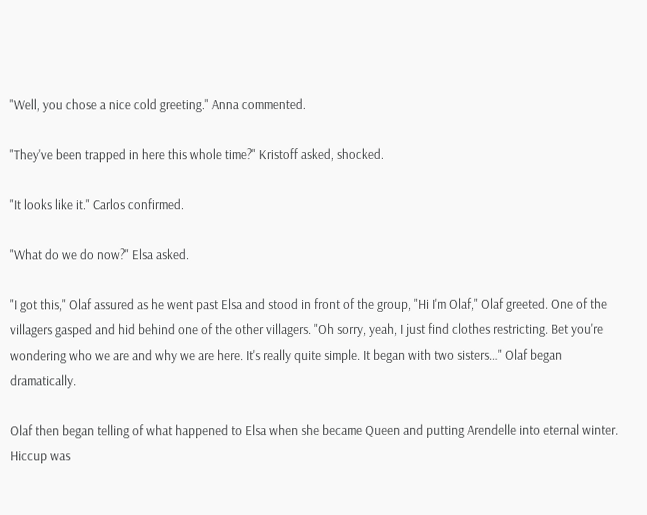"Well, you chose a nice cold greeting." Anna commented.

"They've been trapped in here this whole time?" Kristoff asked, shocked.

"It looks like it." Carlos confirmed.

"What do we do now?" Elsa asked.

"I got this," Olaf assured as he went past Elsa and stood in front of the group, "Hi I'm Olaf," Olaf greeted. One of the villagers gasped and hid behind one of the other villagers. "Oh sorry, yeah, I just find clothes restricting. Bet you're wondering who we are and why we are here. It's really quite simple. It began with two sisters…" Olaf began dramatically.

Olaf then began telling of what happened to Elsa when she became Queen and putting Arendelle into eternal winter. Hiccup was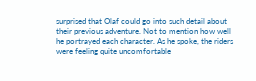surprised that Olaf could go into such detail about their previous adventure. Not to mention how well he portrayed each character. As he spoke, the riders were feeling quite uncomfortable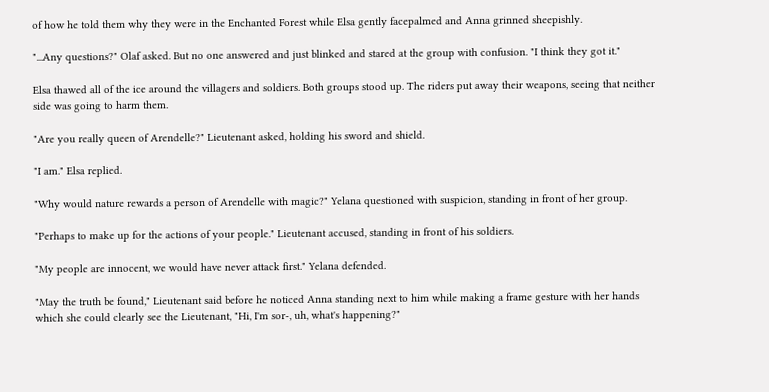of how he told them why they were in the Enchanted Forest while Elsa gently facepalmed and Anna grinned sheepishly.

"...Any questions?" Olaf asked. But no one answered and just blinked and stared at the group with confusion. "I think they got it."

Elsa thawed all of the ice around the villagers and soldiers. Both groups stood up. The riders put away their weapons, seeing that neither side was going to harm them.

"Are you really queen of Arendelle?" Lieutenant asked, holding his sword and shield.

"I am." Elsa replied.

"Why would nature rewards a person of Arendelle with magic?" Yelana questioned with suspicion, standing in front of her group.

"Perhaps to make up for the actions of your people." Lieutenant accused, standing in front of his soldiers.

"My people are innocent, we would have never attack first." Yelana defended.

"May the truth be found," Lieutenant said before he noticed Anna standing next to him while making a frame gesture with her hands which she could clearly see the Lieutenant, "Hi, I'm sor-, uh, what's happening?"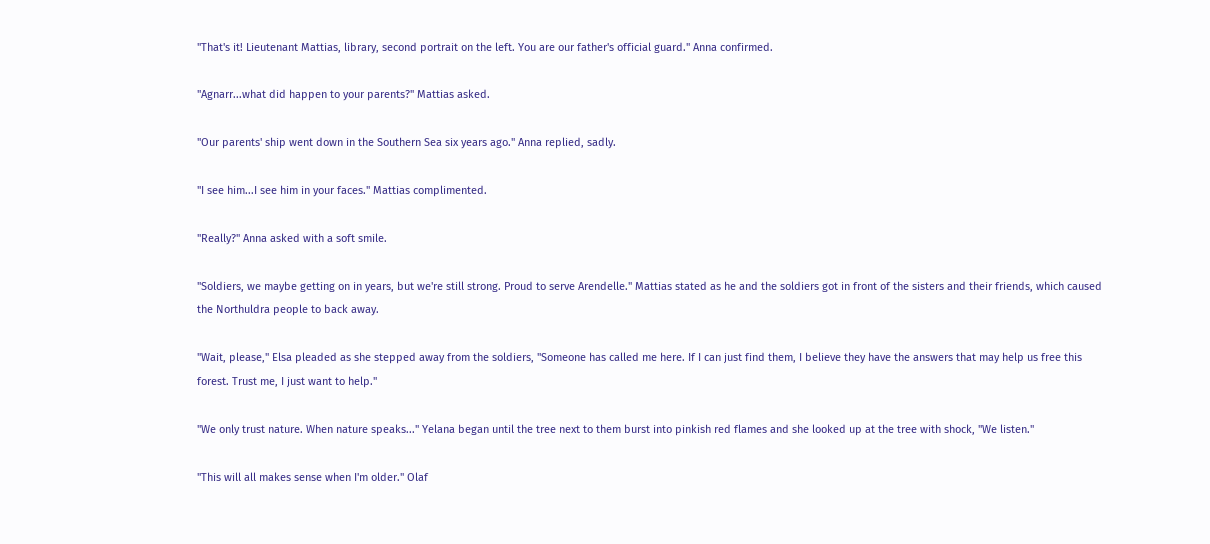"That's it! Lieutenant Mattias, library, second portrait on the left. You are our father's official guard." Anna confirmed.

"Agnarr...what did happen to your parents?" Mattias asked.

"Our parents' ship went down in the Southern Sea six years ago." Anna replied, sadly.

"I see him...I see him in your faces." Mattias complimented.

"Really?" Anna asked with a soft smile.

"Soldiers, we maybe getting on in years, but we're still strong. Proud to serve Arendelle." Mattias stated as he and the soldiers got in front of the sisters and their friends, which caused the Northuldra people to back away.

"Wait, please," Elsa pleaded as she stepped away from the soldiers, "Someone has called me here. If I can just find them, I believe they have the answers that may help us free this forest. Trust me, I just want to help."

"We only trust nature. When nature speaks..." Yelana began until the tree next to them burst into pinkish red flames and she looked up at the tree with shock, "We listen."

"This will all makes sense when I'm older." Olaf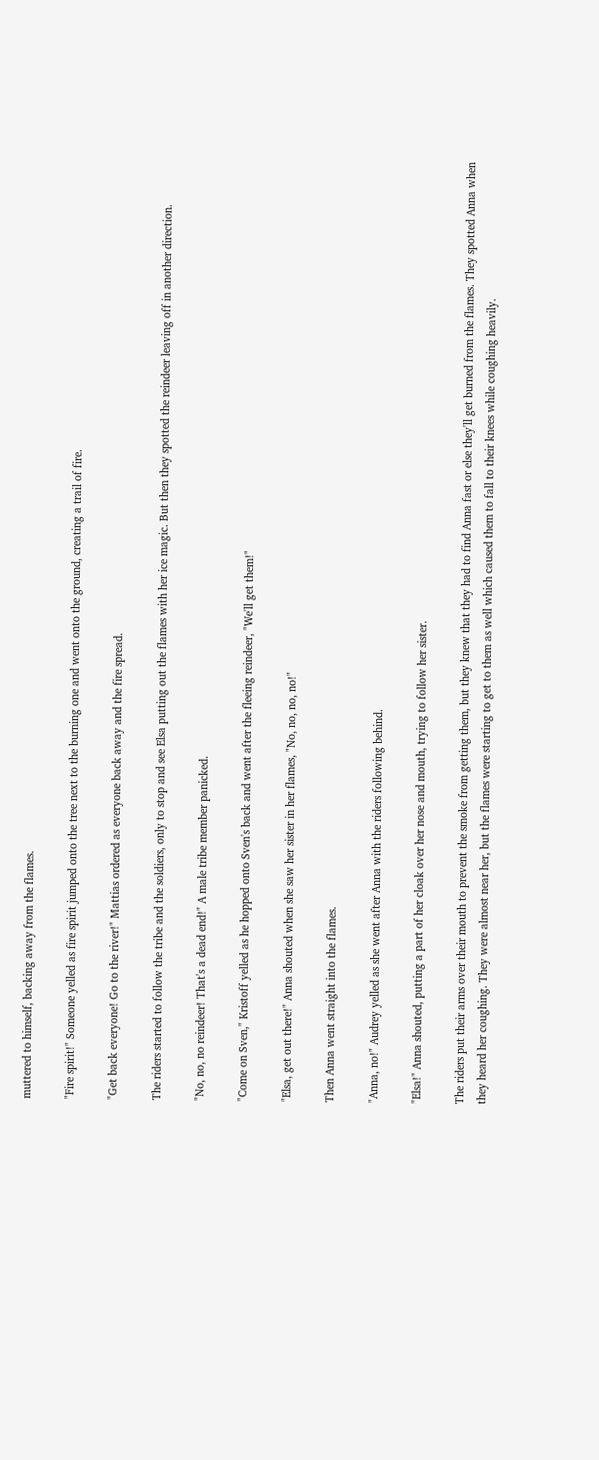muttered to himself, backing away from the flames.

"Fire spirit!" Someone yelled as fire spirit jumped onto the tree next to the burning one and went onto the ground, creating a trail of fire.

"Get back everyone! Go to the river!" Mattias ordered as everyone back away and the fire spread.

The riders started to follow the tribe and the soldiers, only to stop and see Elsa putting out the flames with her ice magic. But then they spotted the reindeer leaving off in another direction.

"No, no, no reindeer! That's a dead end!" A male tribe member panicked.

"Come on Sven," Kristoff yelled as he hopped onto Sven's back and went after the fleeing reindeer, "We'll get them!"

"Elsa, get out there!" Anna shouted when she saw her sister in her flames, "No, no, no, no!"

Then Anna went straight into the flames.

"Anna, no!" Audrey yelled as she went after Anna with the riders following behind.

"Elsa!" Anna shouted, putting a part of her cloak over her nose and mouth, trying to follow her sister.

The riders put their arms over their mouth to prevent the smoke from getting them, but they knew that they had to find Anna fast or else they'll get burned from the flames. They spotted Anna when they heard her coughing. They were almost near her, but the flames were starting to get to them as well which caused them to fall to their knees while coughing heavily.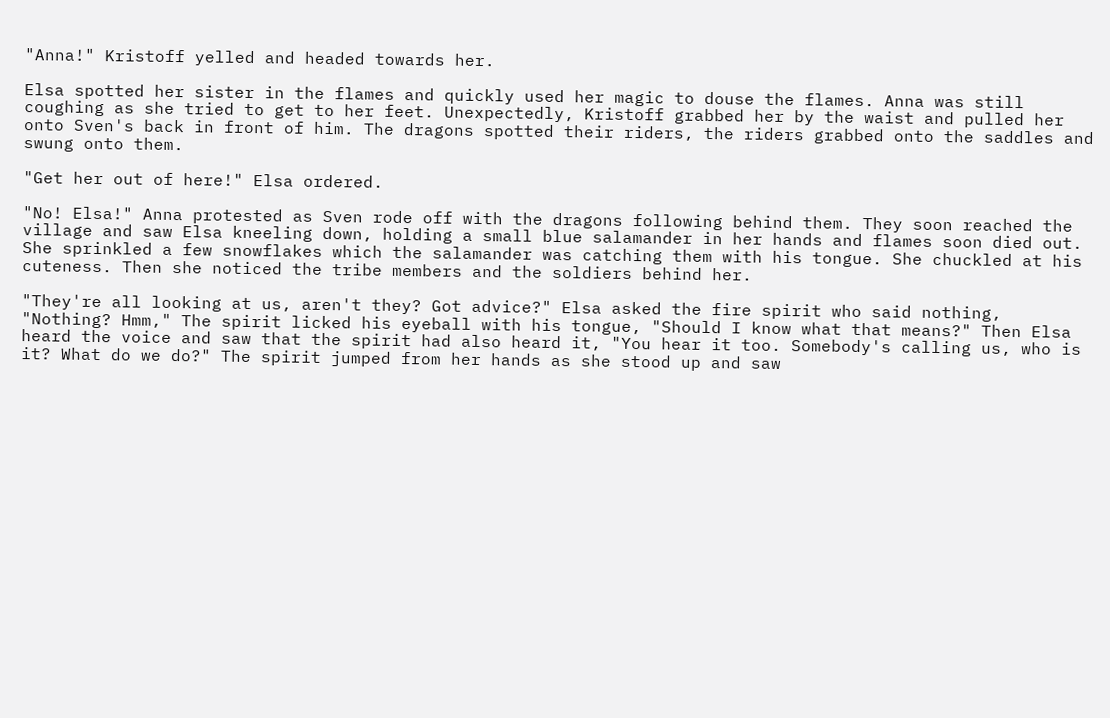"Anna!" Kristoff yelled and headed towards her.

Elsa spotted her sister in the flames and quickly used her magic to douse the flames. Anna was still coughing as she tried to get to her feet. Unexpectedly, Kristoff grabbed her by the waist and pulled her onto Sven's back in front of him. The dragons spotted their riders, the riders grabbed onto the saddles and swung onto them.

"Get her out of here!" Elsa ordered.

"No! Elsa!" Anna protested as Sven rode off with the dragons following behind them. They soon reached the village and saw Elsa kneeling down, holding a small blue salamander in her hands and flames soon died out. She sprinkled a few snowflakes which the salamander was catching them with his tongue. She chuckled at his cuteness. Then she noticed the tribe members and the soldiers behind her.

"They're all looking at us, aren't they? Got advice?" Elsa asked the fire spirit who said nothing, "Nothing? Hmm," The spirit licked his eyeball with his tongue, "Should I know what that means?" Then Elsa heard the voice and saw that the spirit had also heard it, "You hear it too. Somebody's calling us, who is it? What do we do?" The spirit jumped from her hands as she stood up and saw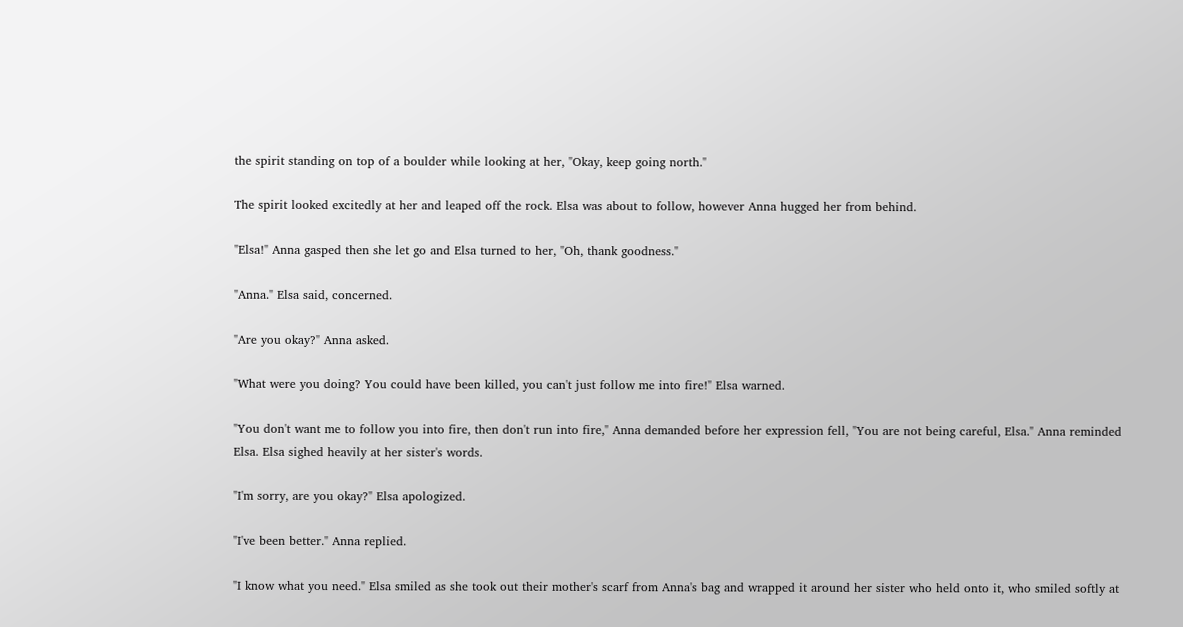the spirit standing on top of a boulder while looking at her, "Okay, keep going north."

The spirit looked excitedly at her and leaped off the rock. Elsa was about to follow, however Anna hugged her from behind.

"Elsa!" Anna gasped then she let go and Elsa turned to her, "Oh, thank goodness."

"Anna." Elsa said, concerned.

"Are you okay?" Anna asked.

"What were you doing? You could have been killed, you can't just follow me into fire!" Elsa warned.

"You don't want me to follow you into fire, then don't run into fire," Anna demanded before her expression fell, "You are not being careful, Elsa." Anna reminded Elsa. Elsa sighed heavily at her sister's words.

"I'm sorry, are you okay?" Elsa apologized.

"I've been better." Anna replied.

"I know what you need." Elsa smiled as she took out their mother's scarf from Anna's bag and wrapped it around her sister who held onto it, who smiled softly at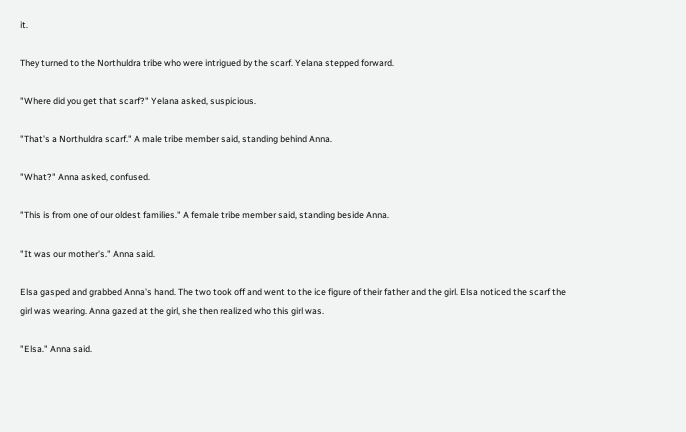it.

They turned to the Northuldra tribe who were intrigued by the scarf. Yelana stepped forward.

"Where did you get that scarf?" Yelana asked, suspicious.

"That's a Northuldra scarf." A male tribe member said, standing behind Anna.

"What?" Anna asked, confused.

"This is from one of our oldest families." A female tribe member said, standing beside Anna.

"It was our mother's." Anna said.

Elsa gasped and grabbed Anna's hand. The two took off and went to the ice figure of their father and the girl. Elsa noticed the scarf the girl was wearing. Anna gazed at the girl, she then realized who this girl was.

"Elsa." Anna said.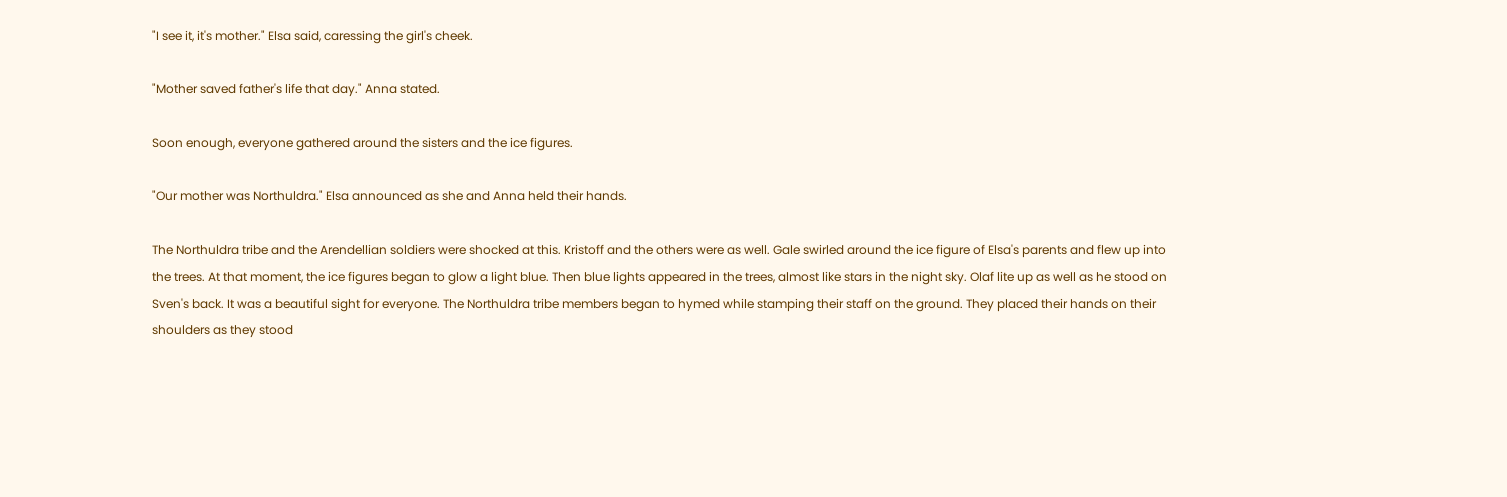"I see it, it's mother." Elsa said, caressing the girl's cheek.

"Mother saved father's life that day." Anna stated.

Soon enough, everyone gathered around the sisters and the ice figures.

"Our mother was Northuldra." Elsa announced as she and Anna held their hands.

The Northuldra tribe and the Arendellian soldiers were shocked at this. Kristoff and the others were as well. Gale swirled around the ice figure of Elsa's parents and flew up into the trees. At that moment, the ice figures began to glow a light blue. Then blue lights appeared in the trees, almost like stars in the night sky. Olaf lite up as well as he stood on Sven's back. It was a beautiful sight for everyone. The Northuldra tribe members began to hymed while stamping their staff on the ground. They placed their hands on their shoulders as they stood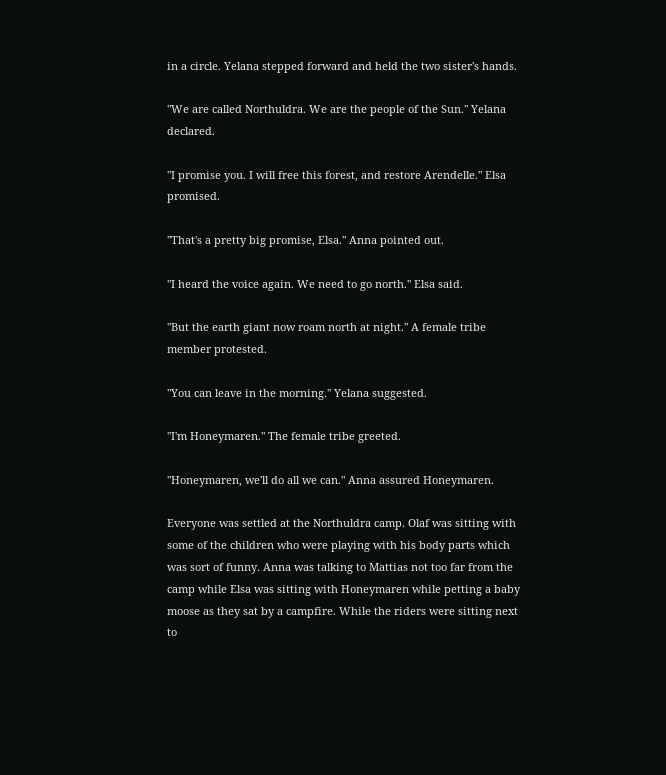in a circle. Yelana stepped forward and held the two sister's hands.

"We are called Northuldra. We are the people of the Sun." Yelana declared.

"I promise you. I will free this forest, and restore Arendelle." Elsa promised.

"That's a pretty big promise, Elsa." Anna pointed out.

"I heard the voice again. We need to go north." Elsa said.

"But the earth giant now roam north at night." A female tribe member protested.

"You can leave in the morning." Yelana suggested.

"I'm Honeymaren." The female tribe greeted.

"Honeymaren, we'll do all we can." Anna assured Honeymaren.

Everyone was settled at the Northuldra camp. Olaf was sitting with some of the children who were playing with his body parts which was sort of funny. Anna was talking to Mattias not too far from the camp while Elsa was sitting with Honeymaren while petting a baby moose as they sat by a campfire. While the riders were sitting next to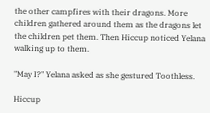the other campfires with their dragons. More children gathered around them as the dragons let the children pet them. Then Hiccup noticed Yelana walking up to them.

"May I?" Yelana asked as she gestured Toothless.

Hiccup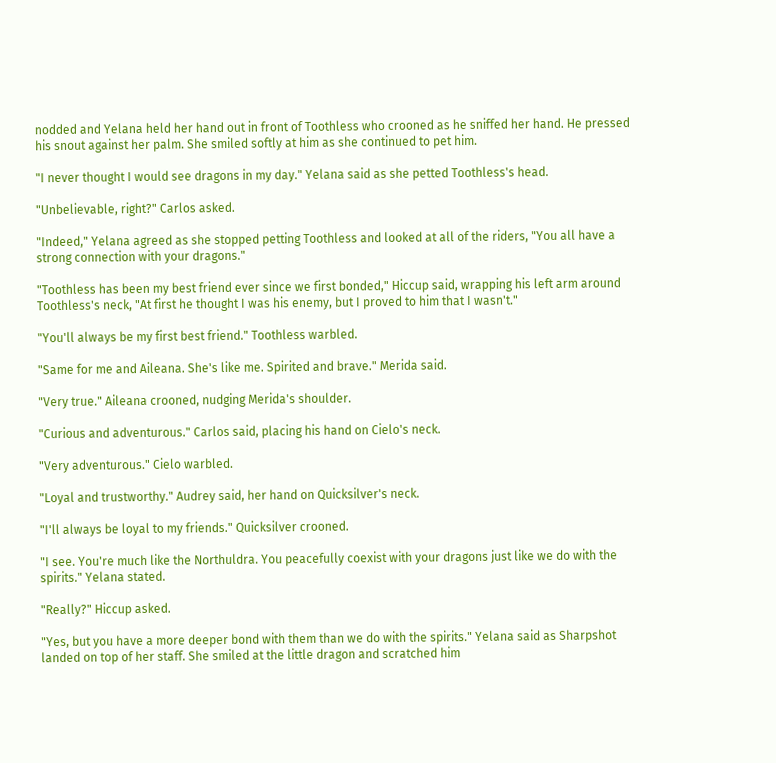nodded and Yelana held her hand out in front of Toothless who crooned as he sniffed her hand. He pressed his snout against her palm. She smiled softly at him as she continued to pet him.

"I never thought I would see dragons in my day." Yelana said as she petted Toothless's head.

"Unbelievable, right?" Carlos asked.

"Indeed," Yelana agreed as she stopped petting Toothless and looked at all of the riders, "You all have a strong connection with your dragons."

"Toothless has been my best friend ever since we first bonded," Hiccup said, wrapping his left arm around Toothless's neck, "At first he thought I was his enemy, but I proved to him that I wasn't."

"You'll always be my first best friend." Toothless warbled.

"Same for me and Aileana. She's like me. Spirited and brave." Merida said.

"Very true." Aileana crooned, nudging Merida's shoulder.

"Curious and adventurous." Carlos said, placing his hand on Cielo's neck.

"Very adventurous." Cielo warbled.

"Loyal and trustworthy." Audrey said, her hand on Quicksilver's neck.

"I'll always be loyal to my friends." Quicksilver crooned.

"I see. You're much like the Northuldra. You peacefully coexist with your dragons just like we do with the spirits." Yelana stated.

"Really?" Hiccup asked.

"Yes, but you have a more deeper bond with them than we do with the spirits." Yelana said as Sharpshot landed on top of her staff. She smiled at the little dragon and scratched him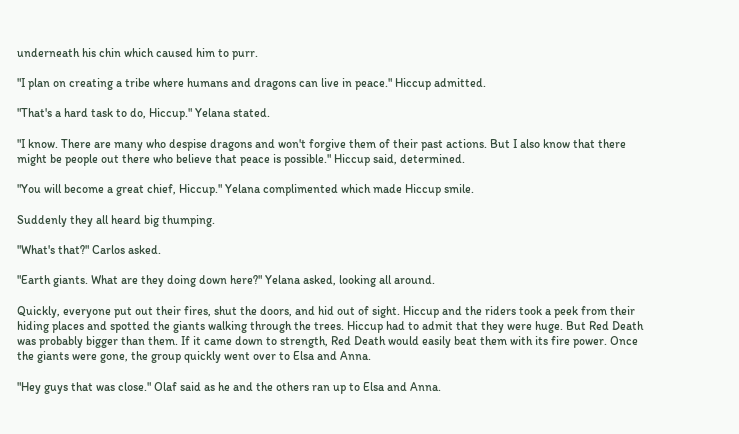underneath his chin which caused him to purr.

"I plan on creating a tribe where humans and dragons can live in peace." Hiccup admitted.

"That's a hard task to do, Hiccup." Yelana stated.

"I know. There are many who despise dragons and won't forgive them of their past actions. But I also know that there might be people out there who believe that peace is possible." Hiccup said, determined.

"You will become a great chief, Hiccup." Yelana complimented which made Hiccup smile.

Suddenly they all heard big thumping.

"What's that?" Carlos asked.

"Earth giants. What are they doing down here?" Yelana asked, looking all around.

Quickly, everyone put out their fires, shut the doors, and hid out of sight. Hiccup and the riders took a peek from their hiding places and spotted the giants walking through the trees. Hiccup had to admit that they were huge. But Red Death was probably bigger than them. If it came down to strength, Red Death would easily beat them with its fire power. Once the giants were gone, the group quickly went over to Elsa and Anna.

"Hey guys that was close." Olaf said as he and the others ran up to Elsa and Anna.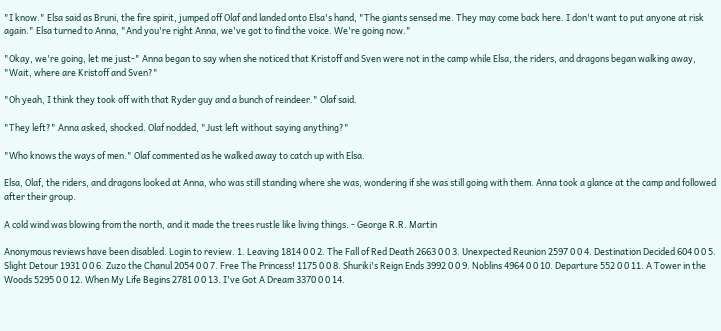"I know." Elsa said as Bruni, the fire spirit, jumped off Olaf and landed onto Elsa's hand, "The giants sensed me. They may come back here. I don't want to put anyone at risk again." Elsa turned to Anna, "And you're right Anna, we've got to find the voice. We're going now."

"Okay, we're going, let me just-" Anna began to say when she noticed that Kristoff and Sven were not in the camp while Elsa, the riders, and dragons began walking away, "Wait, where are Kristoff and Sven?"

"Oh yeah, I think they took off with that Ryder guy and a bunch of reindeer." Olaf said.

"They left?" Anna asked, shocked. Olaf nodded, "Just left without saying anything?"

"Who knows the ways of men." Olaf commented as he walked away to catch up with Elsa.

Elsa, Olaf, the riders, and dragons looked at Anna, who was still standing where she was, wondering if she was still going with them. Anna took a glance at the camp and followed after their group.

A cold wind was blowing from the north, and it made the trees rustle like living things. - George R.R. Martin

Anonymous reviews have been disabled. Login to review. 1. Leaving 1814 0 0 2. The Fall of Red Death 2663 0 0 3. Unexpected Reunion 2597 0 0 4. Destination Decided 604 0 0 5. Slight Detour 1931 0 0 6. Zuzo the Chanul 2054 0 0 7. Free The Princess! 1175 0 0 8. Shuriki's Reign Ends 3992 0 0 9. Noblins 4964 0 0 10. Departure 552 0 0 11. A Tower in the Woods 5295 0 0 12. When My Life Begins 2781 0 0 13. I've Got A Dream 3370 0 0 14.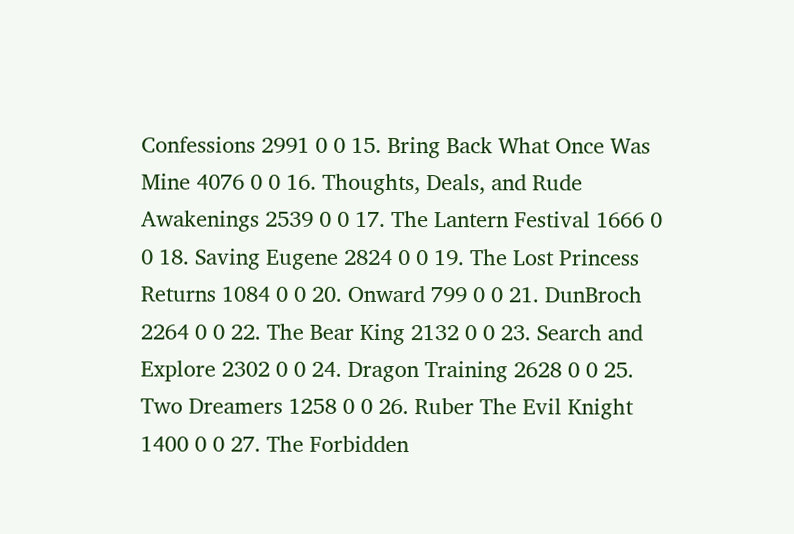Confessions 2991 0 0 15. Bring Back What Once Was Mine 4076 0 0 16. Thoughts, Deals, and Rude Awakenings 2539 0 0 17. The Lantern Festival 1666 0 0 18. Saving Eugene 2824 0 0 19. The Lost Princess Returns 1084 0 0 20. Onward 799 0 0 21. DunBroch 2264 0 0 22. The Bear King 2132 0 0 23. Search and Explore 2302 0 0 24. Dragon Training 2628 0 0 25. Two Dreamers 1258 0 0 26. Ruber The Evil Knight 1400 0 0 27. The Forbidden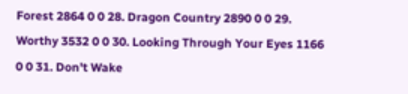Forest 2864 0 0 28. Dragon Country 2890 0 0 29. Worthy 3532 0 0 30. Looking Through Your Eyes 1166 0 0 31. Don't Wake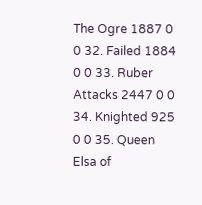The Ogre 1887 0 0 32. Failed 1884 0 0 33. Ruber Attacks 2447 0 0 34. Knighted 925 0 0 35. Queen Elsa of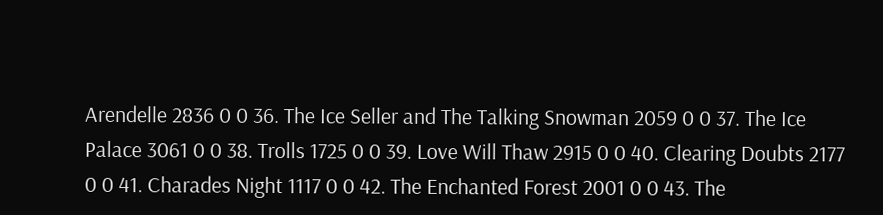Arendelle 2836 0 0 36. The Ice Seller and The Talking Snowman 2059 0 0 37. The Ice Palace 3061 0 0 38. Trolls 1725 0 0 39. Love Will Thaw 2915 0 0 40. Clearing Doubts 2177 0 0 41. Charades Night 1117 0 0 42. The Enchanted Forest 2001 0 0 43. The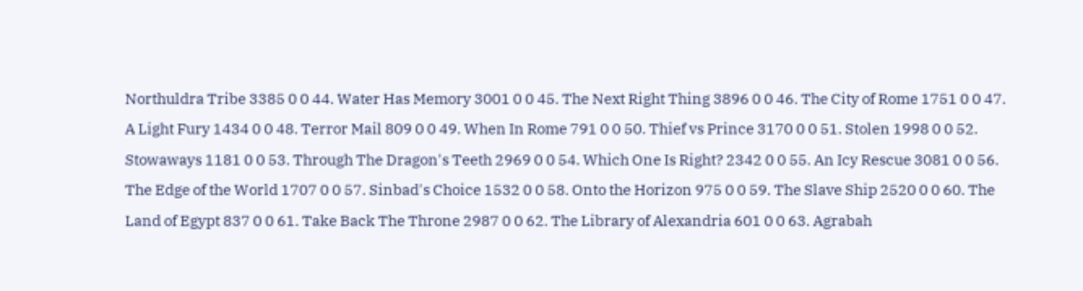Northuldra Tribe 3385 0 0 44. Water Has Memory 3001 0 0 45. The Next Right Thing 3896 0 0 46. The City of Rome 1751 0 0 47. A Light Fury 1434 0 0 48. Terror Mail 809 0 0 49. When In Rome 791 0 0 50. Thief vs Prince 3170 0 0 51. Stolen 1998 0 0 52. Stowaways 1181 0 0 53. Through The Dragon's Teeth 2969 0 0 54. Which One Is Right? 2342 0 0 55. An Icy Rescue 3081 0 0 56. The Edge of the World 1707 0 0 57. Sinbad's Choice 1532 0 0 58. Onto the Horizon 975 0 0 59. The Slave Ship 2520 0 0 60. The Land of Egypt 837 0 0 61. Take Back The Throne 2987 0 0 62. The Library of Alexandria 601 0 0 63. Agrabah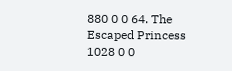880 0 0 64. The Escaped Princess 1028 0 0